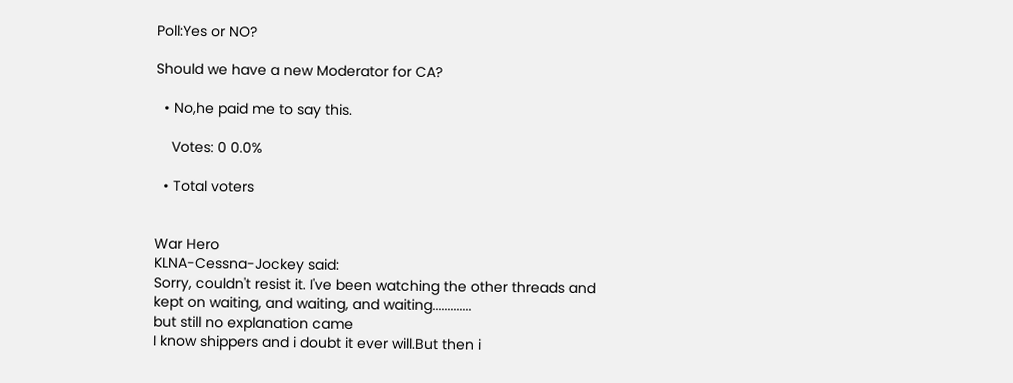Poll:Yes or NO?

Should we have a new Moderator for CA?

  • No,he paid me to say this.

    Votes: 0 0.0%

  • Total voters


War Hero
KLNA-Cessna-Jockey said:
Sorry, couldn't resist it. I've been watching the other threads and kept on waiting, and waiting, and waiting.............
but still no explanation came
I know shippers and i doubt it ever will.But then i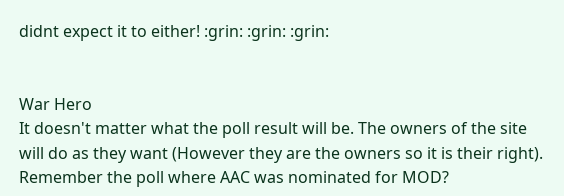didnt expect it to either! :grin: :grin: :grin:


War Hero
It doesn't matter what the poll result will be. The owners of the site will do as they want (However they are the owners so it is their right). Remember the poll where AAC was nominated for MOD?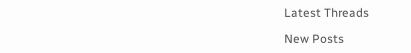Latest Threads

New Posts